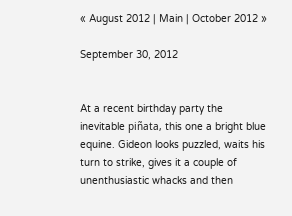« August 2012 | Main | October 2012 »

September 30, 2012


At a recent birthday party the inevitable piñata, this one a bright blue equine. Gideon looks puzzled, waits his turn to strike, gives it a couple of unenthusiastic whacks and then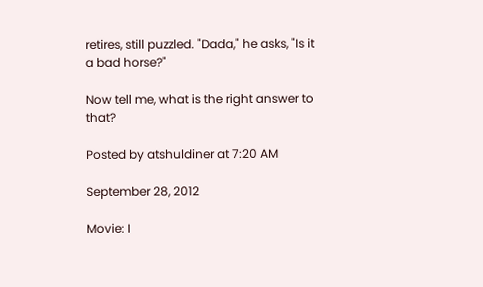retires, still puzzled. "Dada," he asks, "Is it a bad horse?"

Now tell me, what is the right answer to that?

Posted by atshuldiner at 7:20 AM

September 28, 2012

Movie: I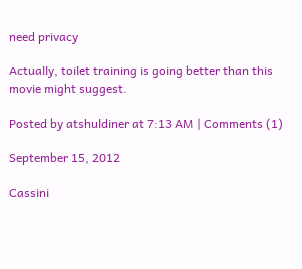need privacy

Actually, toilet training is going better than this movie might suggest.

Posted by atshuldiner at 7:13 AM | Comments (1)

September 15, 2012

Cassini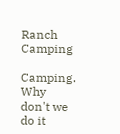Ranch Camping

Camping. Why don't we do it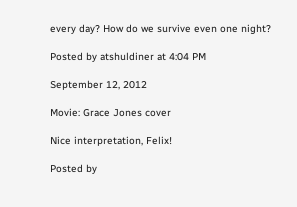every day? How do we survive even one night?

Posted by atshuldiner at 4:04 PM

September 12, 2012

Movie: Grace Jones cover

Nice interpretation, Felix!

Posted by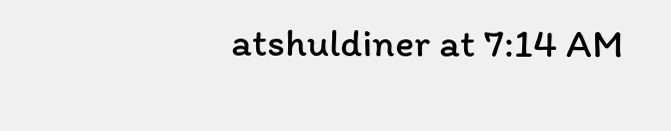atshuldiner at 7:14 AM